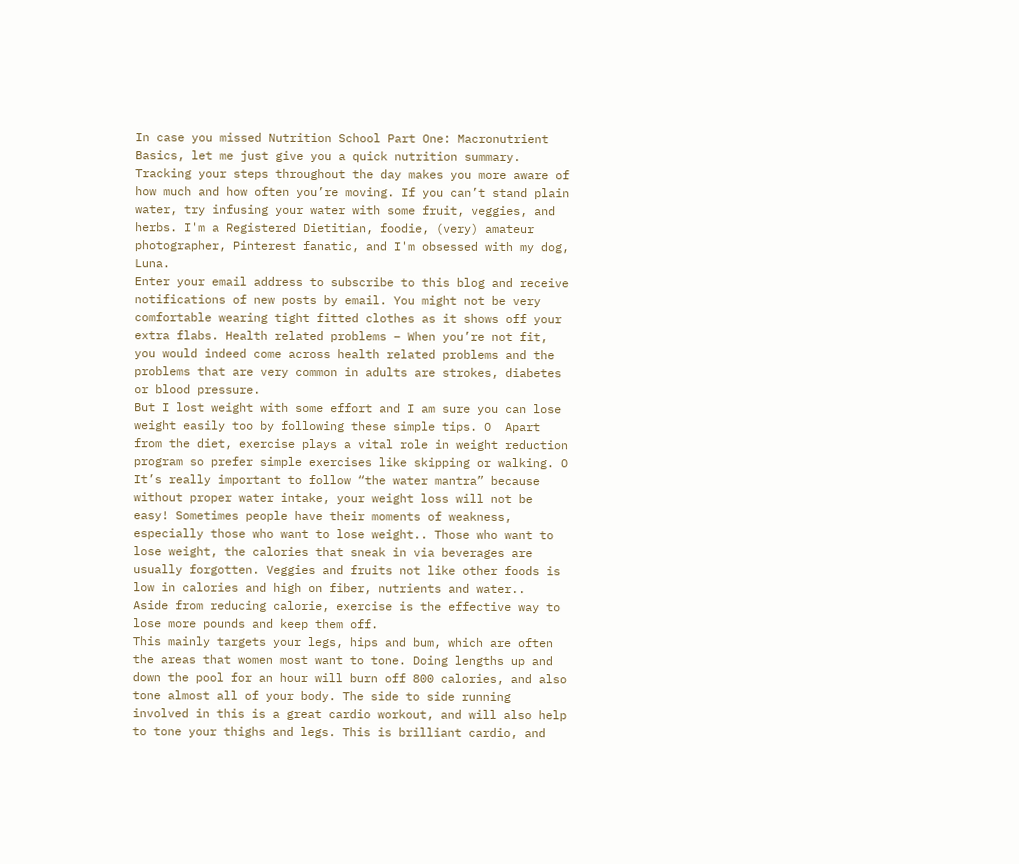In case you missed Nutrition School Part One: Macronutrient Basics, let me just give you a quick nutrition summary. Tracking your steps throughout the day makes you more aware of how much and how often you’re moving. If you can’t stand plain water, try infusing your water with some fruit, veggies, and herbs. I'm a Registered Dietitian, foodie, (very) amateur photographer, Pinterest fanatic, and I'm obsessed with my dog, Luna.
Enter your email address to subscribe to this blog and receive notifications of new posts by email. You might not be very comfortable wearing tight fitted clothes as it shows off your extra flabs. Health related problems – When you’re not fit, you would indeed come across health related problems and the problems that are very common in adults are strokes, diabetes or blood pressure.
But I lost weight with some effort and I am sure you can lose weight easily too by following these simple tips. O  Apart from the diet, exercise plays a vital role in weight reduction program so prefer simple exercises like skipping or walking. O  It’s really important to follow “the water mantra” because without proper water intake, your weight loss will not be easy! Sometimes people have their moments of weakness, especially those who want to lose weight.. Those who want to lose weight, the calories that sneak in via beverages are usually forgotten. Veggies and fruits not like other foods is low in calories and high on fiber, nutrients and water..
Aside from reducing calorie, exercise is the effective way to lose more pounds and keep them off.
This mainly targets your legs, hips and bum, which are often the areas that women most want to tone. Doing lengths up and down the pool for an hour will burn off 800 calories, and also tone almost all of your body. The side to side running involved in this is a great cardio workout, and will also help to tone your thighs and legs. This is brilliant cardio, and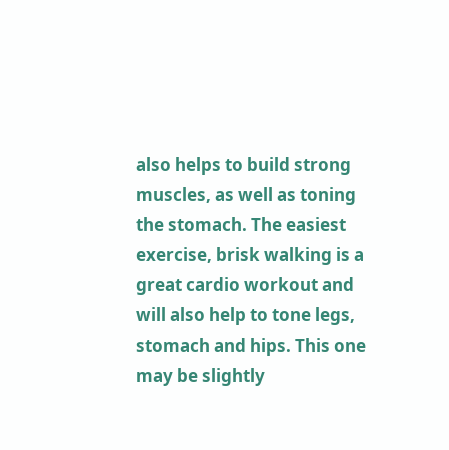also helps to build strong muscles, as well as toning the stomach. The easiest exercise, brisk walking is a great cardio workout and will also help to tone legs, stomach and hips. This one may be slightly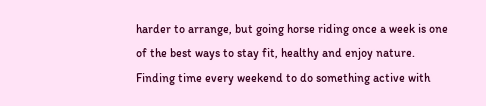harder to arrange, but going horse riding once a week is one of the best ways to stay fit, healthy and enjoy nature. Finding time every weekend to do something active with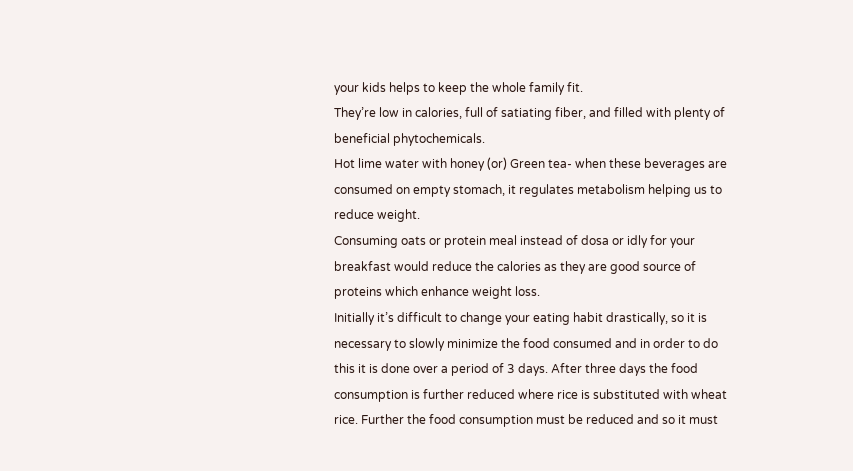your kids helps to keep the whole family fit.
They’re low in calories, full of satiating fiber, and filled with plenty of beneficial phytochemicals.
Hot lime water with honey (or) Green tea- when these beverages are consumed on empty stomach, it regulates metabolism helping us to reduce weight.
Consuming oats or protein meal instead of dosa or idly for your breakfast would reduce the calories as they are good source of proteins which enhance weight loss.
Initially it’s difficult to change your eating habit drastically, so it is necessary to slowly minimize the food consumed and in order to do this it is done over a period of 3 days. After three days the food consumption is further reduced where rice is substituted with wheat rice. Further the food consumption must be reduced and so it must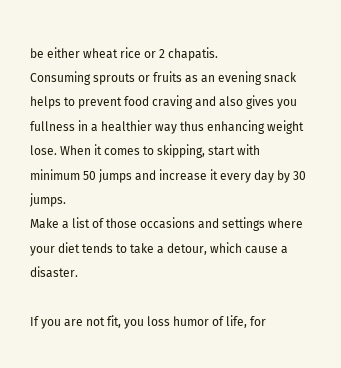be either wheat rice or 2 chapatis.
Consuming sprouts or fruits as an evening snack helps to prevent food craving and also gives you fullness in a healthier way thus enhancing weight lose. When it comes to skipping, start with minimum 50 jumps and increase it every day by 30 jumps.
Make a list of those occasions and settings where your diet tends to take a detour, which cause a disaster.

If you are not fit, you loss humor of life, for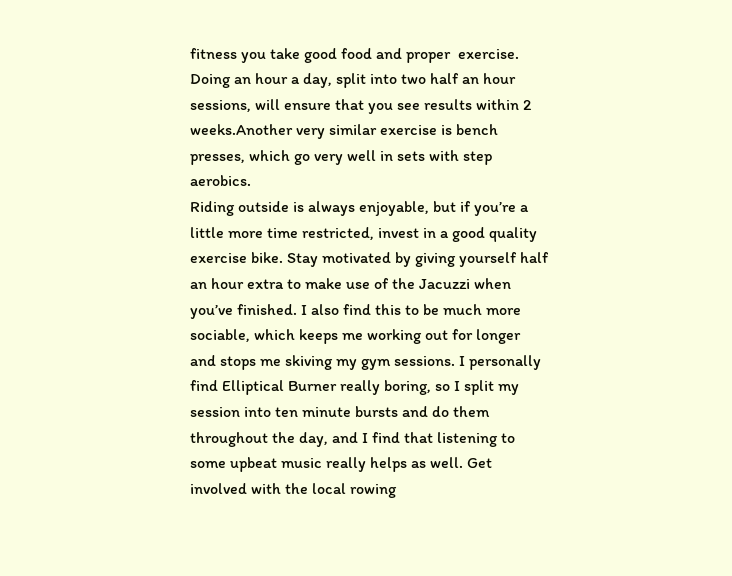fitness you take good food and proper  exercise. Doing an hour a day, split into two half an hour sessions, will ensure that you see results within 2 weeks.Another very similar exercise is bench presses, which go very well in sets with step aerobics.
Riding outside is always enjoyable, but if you’re a little more time restricted, invest in a good quality exercise bike. Stay motivated by giving yourself half an hour extra to make use of the Jacuzzi when you’ve finished. I also find this to be much more sociable, which keeps me working out for longer and stops me skiving my gym sessions. I personally find Elliptical Burner really boring, so I split my session into ten minute bursts and do them throughout the day, and I find that listening to some upbeat music really helps as well. Get involved with the local rowing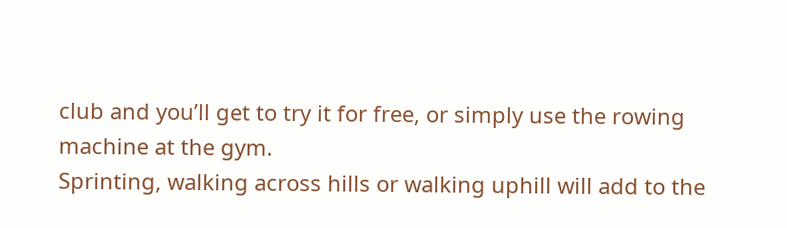club and you’ll get to try it for free, or simply use the rowing machine at the gym.
Sprinting, walking across hills or walking uphill will add to the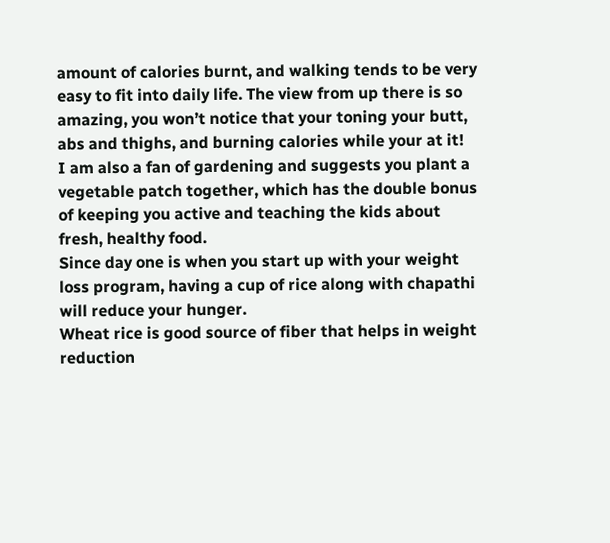amount of calories burnt, and walking tends to be very easy to fit into daily life. The view from up there is so amazing, you won’t notice that your toning your butt, abs and thighs, and burning calories while your at it!
I am also a fan of gardening and suggests you plant a vegetable patch together, which has the double bonus of keeping you active and teaching the kids about fresh, healthy food.
Since day one is when you start up with your weight loss program, having a cup of rice along with chapathi will reduce your hunger.
Wheat rice is good source of fiber that helps in weight reduction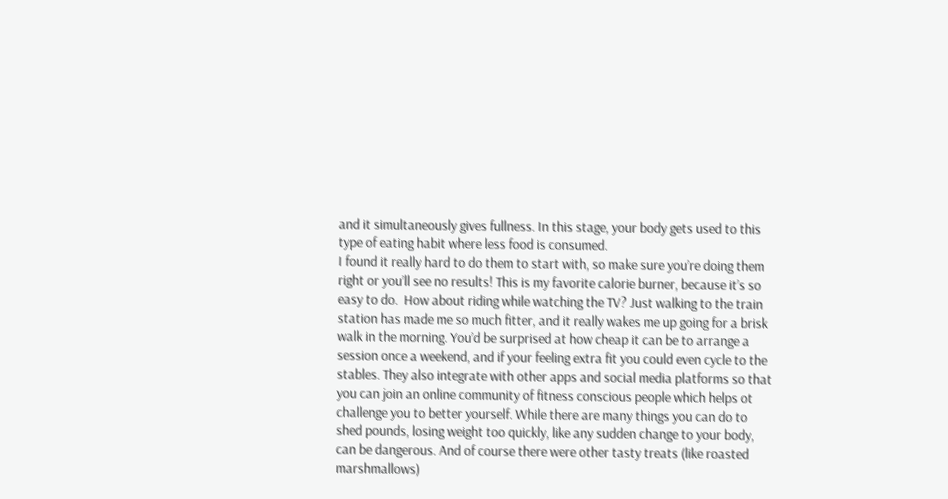and it simultaneously gives fullness. In this stage, your body gets used to this type of eating habit where less food is consumed.
I found it really hard to do them to start with, so make sure you’re doing them right or you’ll see no results! This is my favorite calorie burner, because it’s so easy to do.  How about riding while watching the TV? Just walking to the train station has made me so much fitter, and it really wakes me up going for a brisk walk in the morning. You’d be surprised at how cheap it can be to arrange a session once a weekend, and if your feeling extra fit you could even cycle to the stables. They also integrate with other apps and social media platforms so that you can join an online community of fitness conscious people which helps ot challenge you to better yourself. While there are many things you can do to shed pounds, losing weight too quickly, like any sudden change to your body, can be dangerous. And of course there were other tasty treats (like roasted marshmallows)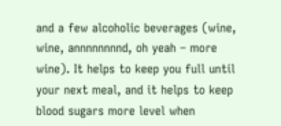and a few alcoholic beverages (wine, wine, annnnnnnnd, oh yeah – more wine). It helps to keep you full until your next meal, and it helps to keep blood sugars more level when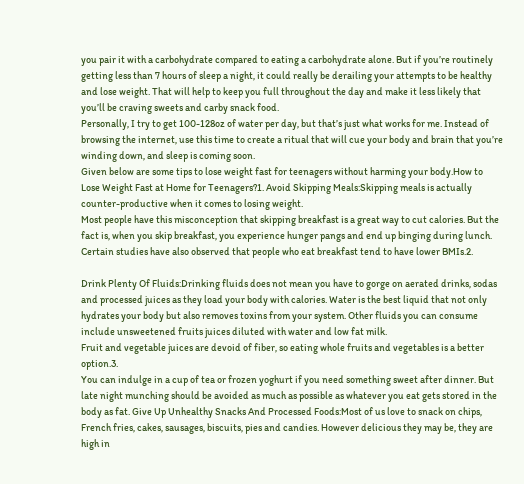you pair it with a carbohydrate compared to eating a carbohydrate alone. But if you’re routinely getting less than 7 hours of sleep a night, it could really be derailing your attempts to be healthy and lose weight. That will help to keep you full throughout the day and make it less likely that you’ll be craving sweets and carby snack food.
Personally, I try to get 100-128oz of water per day, but that’s just what works for me. Instead of browsing the internet, use this time to create a ritual that will cue your body and brain that you’re winding down, and sleep is coming soon.
Given below are some tips to lose weight fast for teenagers without harming your body.How to Lose Weight Fast at Home for Teenagers?1. Avoid Skipping Meals:Skipping meals is actually counter-productive when it comes to losing weight.
Most people have this misconception that skipping breakfast is a great way to cut calories. But the fact is, when you skip breakfast, you experience hunger pangs and end up binging during lunch.
Certain studies have also observed that people who eat breakfast tend to have lower BMIs.2.

Drink Plenty Of Fluids:Drinking fluids does not mean you have to gorge on aerated drinks, sodas and processed juices as they load your body with calories. Water is the best liquid that not only hydrates your body but also removes toxins from your system. Other fluids you can consume include unsweetened fruits juices diluted with water and low fat milk.
Fruit and vegetable juices are devoid of fiber, so eating whole fruits and vegetables is a better option.3.
You can indulge in a cup of tea or frozen yoghurt if you need something sweet after dinner. But late night munching should be avoided as much as possible as whatever you eat gets stored in the body as fat. Give Up Unhealthy Snacks And Processed Foods:Most of us love to snack on chips, French fries, cakes, sausages, biscuits, pies and candies. However delicious they may be, they are high in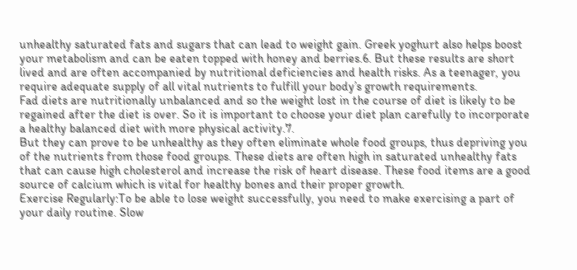unhealthy saturated fats and sugars that can lead to weight gain. Greek yoghurt also helps boost your metabolism and can be eaten topped with honey and berries.6. But these results are short lived and are often accompanied by nutritional deficiencies and health risks. As a teenager, you require adequate supply of all vital nutrients to fulfill your body’s growth requirements.
Fad diets are nutritionally unbalanced and so the weight lost in the course of diet is likely to be regained after the diet is over. So it is important to choose your diet plan carefully to incorporate a healthy balanced diet with more physical activity.7.
But they can prove to be unhealthy as they often eliminate whole food groups, thus depriving you of the nutrients from those food groups. These diets are often high in saturated unhealthy fats that can cause high cholesterol and increase the risk of heart disease. These food items are a good source of calcium which is vital for healthy bones and their proper growth.
Exercise Regularly:To be able to lose weight successfully, you need to make exercising a part of your daily routine. Slow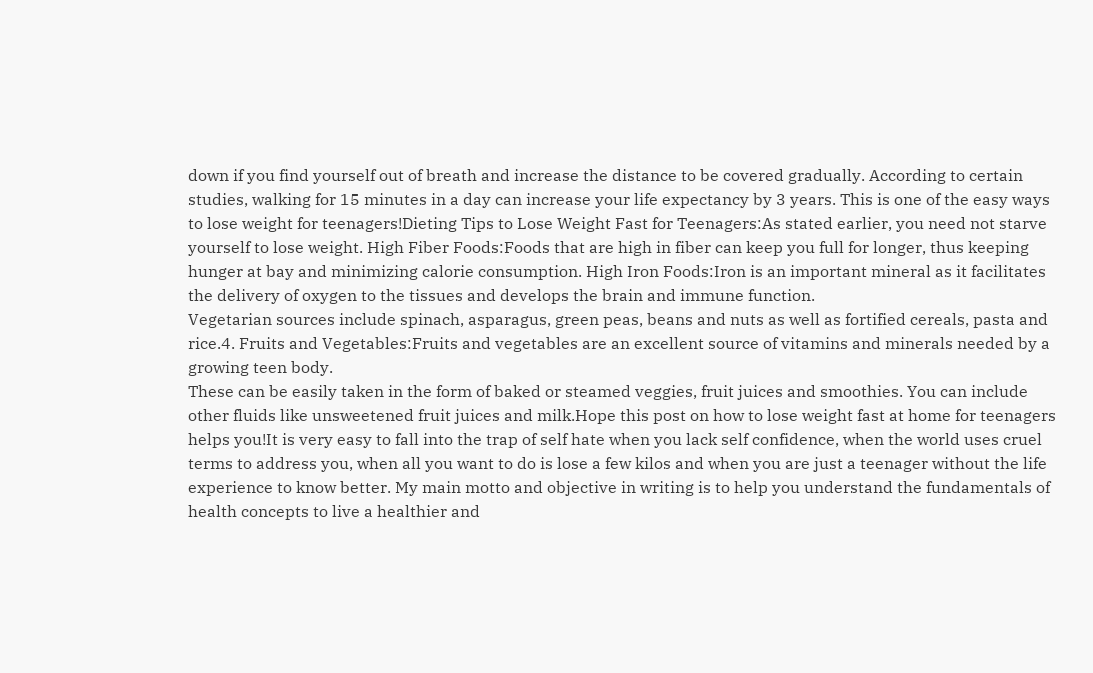down if you find yourself out of breath and increase the distance to be covered gradually. According to certain studies, walking for 15 minutes in a day can increase your life expectancy by 3 years. This is one of the easy ways to lose weight for teenagers!Dieting Tips to Lose Weight Fast for Teenagers:As stated earlier, you need not starve yourself to lose weight. High Fiber Foods:Foods that are high in fiber can keep you full for longer, thus keeping hunger at bay and minimizing calorie consumption. High Iron Foods:Iron is an important mineral as it facilitates the delivery of oxygen to the tissues and develops the brain and immune function.
Vegetarian sources include spinach, asparagus, green peas, beans and nuts as well as fortified cereals, pasta and rice.4. Fruits and Vegetables:Fruits and vegetables are an excellent source of vitamins and minerals needed by a growing teen body.
These can be easily taken in the form of baked or steamed veggies, fruit juices and smoothies. You can include other fluids like unsweetened fruit juices and milk.Hope this post on how to lose weight fast at home for teenagers helps you!It is very easy to fall into the trap of self hate when you lack self confidence, when the world uses cruel terms to address you, when all you want to do is lose a few kilos and when you are just a teenager without the life experience to know better. My main motto and objective in writing is to help you understand the fundamentals of health concepts to live a healthier and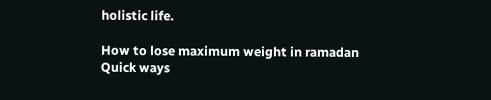holistic life.

How to lose maximum weight in ramadan
Quick ways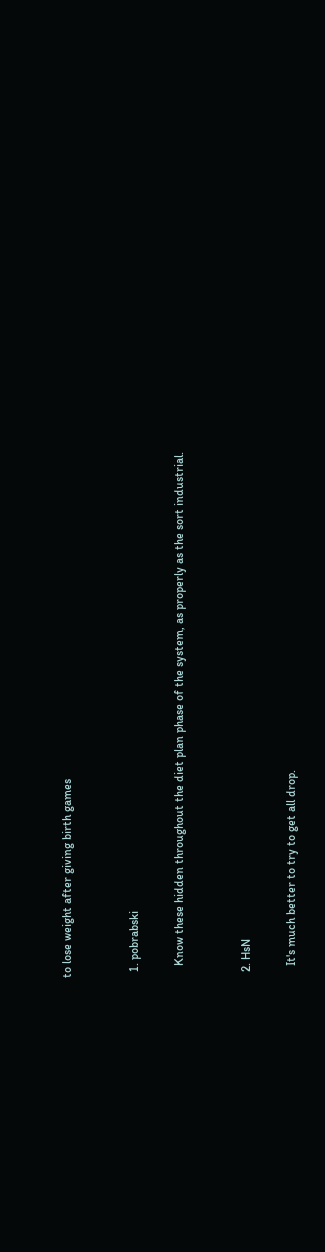to lose weight after giving birth games


  1. pobrabski

    Know these hidden throughout the diet plan phase of the system, as properly as the sort industrial.


  2. HsN

    It's much better to try to get all drop.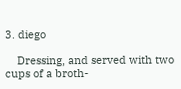3. diego

    Dressing, and served with two cups of a broth-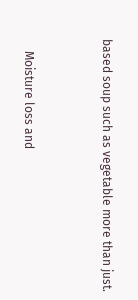based soup such as vegetable more than just.



    Moisture loss and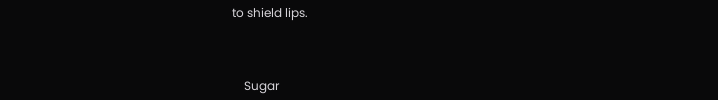to shield lips.



    Sugar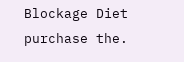Blockage Diet purchase the.